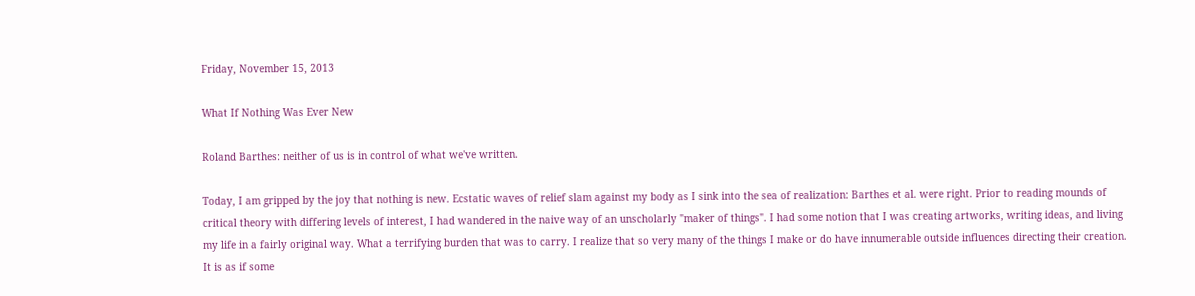Friday, November 15, 2013

What If Nothing Was Ever New

Roland Barthes: neither of us is in control of what we've written.

Today, I am gripped by the joy that nothing is new. Ecstatic waves of relief slam against my body as I sink into the sea of realization: Barthes et al. were right. Prior to reading mounds of critical theory with differing levels of interest, I had wandered in the naive way of an unscholarly "maker of things". I had some notion that I was creating artworks, writing ideas, and living my life in a fairly original way. What a terrifying burden that was to carry. I realize that so very many of the things I make or do have innumerable outside influences directing their creation. It is as if some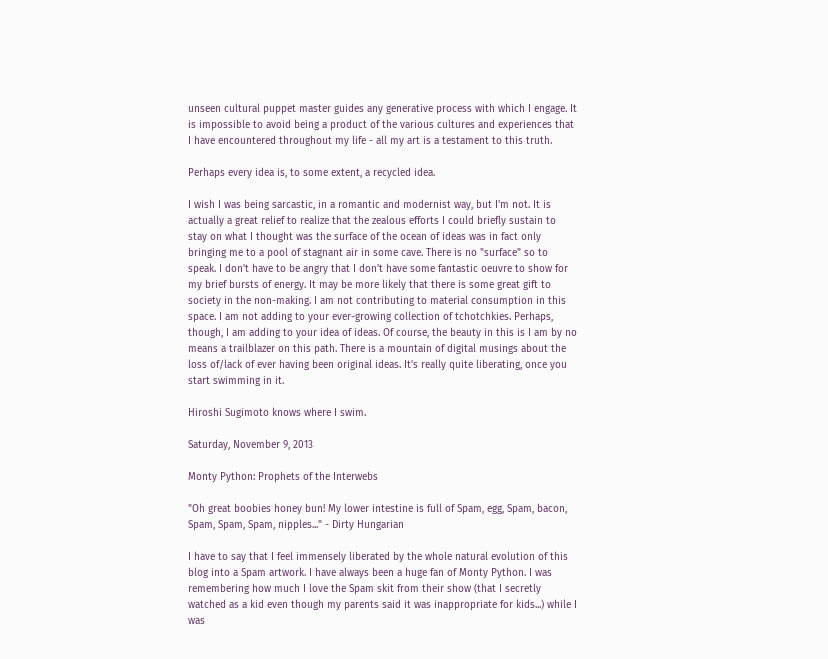unseen cultural puppet master guides any generative process with which I engage. It is impossible to avoid being a product of the various cultures and experiences that I have encountered throughout my life - all my art is a testament to this truth.

Perhaps every idea is, to some extent, a recycled idea.

I wish I was being sarcastic, in a romantic and modernist way, but I'm not. It is actually a great relief to realize that the zealous efforts I could briefly sustain to stay on what I thought was the surface of the ocean of ideas was in fact only bringing me to a pool of stagnant air in some cave. There is no "surface" so to speak. I don't have to be angry that I don't have some fantastic oeuvre to show for my brief bursts of energy. It may be more likely that there is some great gift to society in the non-making. I am not contributing to material consumption in this space. I am not adding to your ever-growing collection of tchotchkies. Perhaps, though, I am adding to your idea of ideas. Of course, the beauty in this is I am by no means a trailblazer on this path. There is a mountain of digital musings about the loss of/lack of ever having been original ideas. It's really quite liberating, once you start swimming in it.

Hiroshi Sugimoto knows where I swim.

Saturday, November 9, 2013

Monty Python: Prophets of the Interwebs

"Oh great boobies honey bun! My lower intestine is full of Spam, egg, Spam, bacon, Spam, Spam, Spam, nipples..." - Dirty Hungarian

I have to say that I feel immensely liberated by the whole natural evolution of this blog into a Spam artwork. I have always been a huge fan of Monty Python. I was remembering how much I love the Spam skit from their show (that I secretly watched as a kid even though my parents said it was inappropriate for kids...) while I was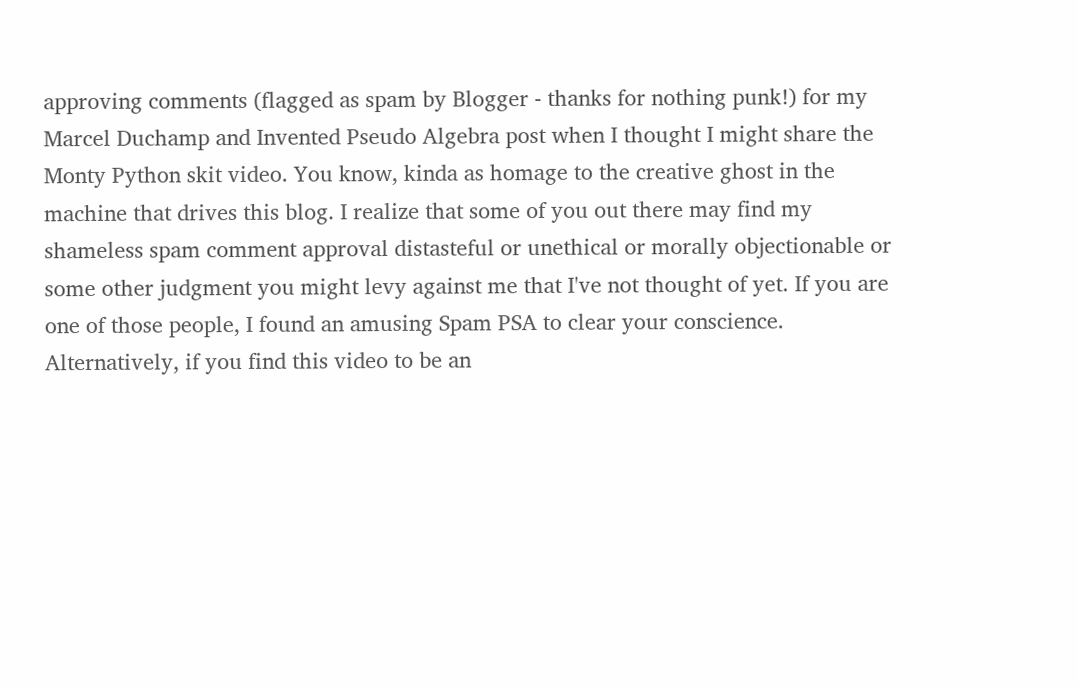approving comments (flagged as spam by Blogger - thanks for nothing punk!) for my Marcel Duchamp and Invented Pseudo Algebra post when I thought I might share the Monty Python skit video. You know, kinda as homage to the creative ghost in the machine that drives this blog. I realize that some of you out there may find my shameless spam comment approval distasteful or unethical or morally objectionable or some other judgment you might levy against me that I've not thought of yet. If you are one of those people, I found an amusing Spam PSA to clear your conscience. Alternatively, if you find this video to be an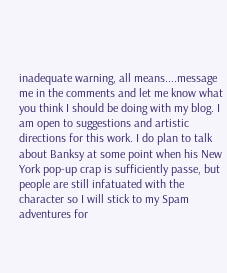inadequate warning, all means....message me in the comments and let me know what you think I should be doing with my blog. I am open to suggestions and artistic directions for this work. I do plan to talk about Banksy at some point when his New York pop-up crap is sufficiently passe, but people are still infatuated with the character so I will stick to my Spam adventures for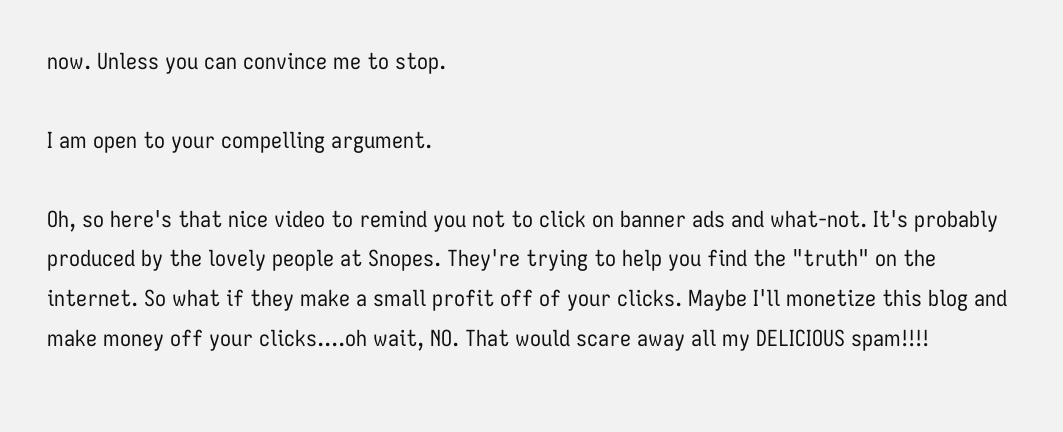now. Unless you can convince me to stop.

I am open to your compelling argument.

Oh, so here's that nice video to remind you not to click on banner ads and what-not. It's probably produced by the lovely people at Snopes. They're trying to help you find the "truth" on the internet. So what if they make a small profit off of your clicks. Maybe I'll monetize this blog and make money off your clicks....oh wait, NO. That would scare away all my DELICIOUS spam!!!!